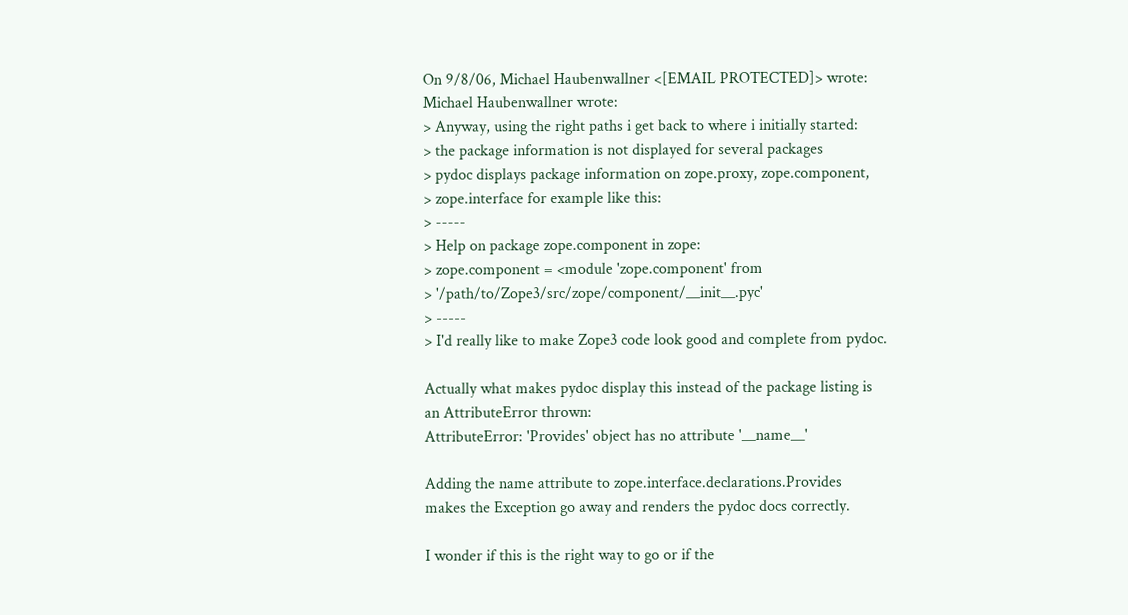On 9/8/06, Michael Haubenwallner <[EMAIL PROTECTED]> wrote:
Michael Haubenwallner wrote:
> Anyway, using the right paths i get back to where i initially started:
> the package information is not displayed for several packages
> pydoc displays package information on zope.proxy, zope.component,
> zope.interface for example like this:
> -----
> Help on package zope.component in zope:
> zope.component = <module 'zope.component' from
> '/path/to/Zope3/src/zope/component/__init__.pyc'
> -----
> I'd really like to make Zope3 code look good and complete from pydoc.

Actually what makes pydoc display this instead of the package listing is
an AttributeError thrown:
AttributeError: 'Provides' object has no attribute '__name__'

Adding the name attribute to zope.interface.declarations.Provides
makes the Exception go away and renders the pydoc docs correctly.

I wonder if this is the right way to go or if the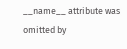__name__ attribute was
omitted by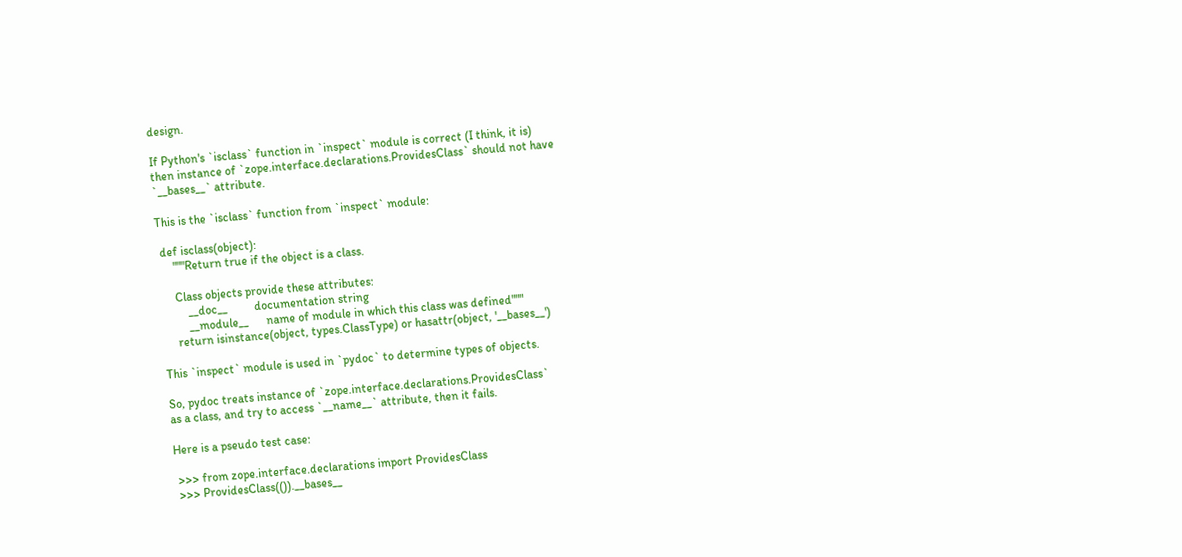design.

If Python's `isclass` function in `inspect` module is correct (I think, it is)
then instance of `zope.interface.declarations.ProvidesClass` should not have
`__bases__` attribute.

This is the `isclass` function from `inspect` module:

 def isclass(object):
     """Return true if the object is a class.

     Class objects provide these attributes:
         __doc__         documentation string
         __module__      name of module in which this class was defined"""
     return isinstance(object, types.ClassType) or hasattr(object, '__bases__')

This `inspect` module is used in `pydoc` to determine types of objects.

So, pydoc treats instance of `zope.interface.declarations.ProvidesClass`
as a class, and try to access `__name__` attribute, then it fails.

Here is a pseudo test case:

 >>> from zope.interface.declarations import ProvidesClass
 >>> ProvidesClass(()).__bases__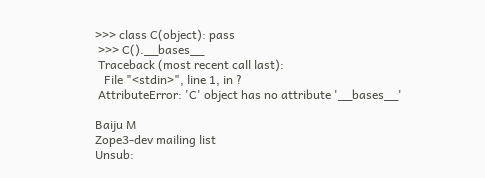>>> class C(object): pass
 >>> C().__bases__
 Traceback (most recent call last):
   File "<stdin>", line 1, in ?
 AttributeError: 'C' object has no attribute '__bases__'

Baiju M
Zope3-dev mailing list
Unsub: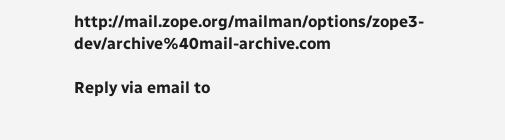http://mail.zope.org/mailman/options/zope3-dev/archive%40mail-archive.com

Reply via email to